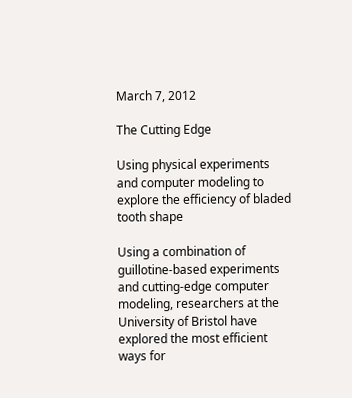March 7, 2012

The Cutting Edge

Using physical experiments and computer modeling to explore the efficiency of bladed tooth shape

Using a combination of guillotine-based experiments and cutting-edge computer modeling, researchers at the University of Bristol have explored the most efficient ways for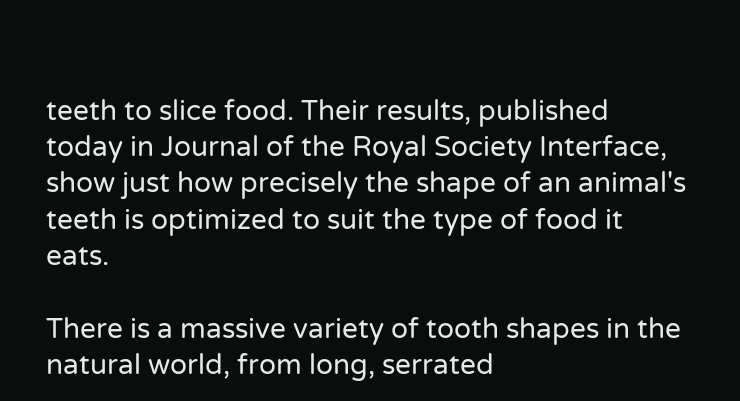teeth to slice food. Their results, published today in Journal of the Royal Society Interface, show just how precisely the shape of an animal's teeth is optimized to suit the type of food it eats.

There is a massive variety of tooth shapes in the natural world, from long, serrated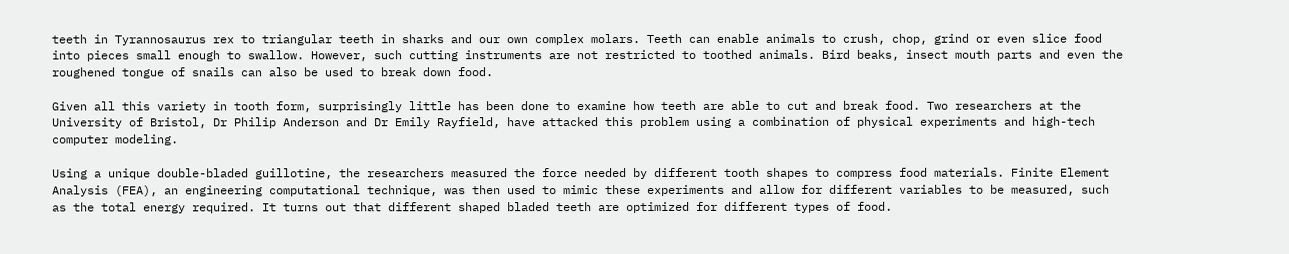teeth in Tyrannosaurus rex to triangular teeth in sharks and our own complex molars. Teeth can enable animals to crush, chop, grind or even slice food into pieces small enough to swallow. However, such cutting instruments are not restricted to toothed animals. Bird beaks, insect mouth parts and even the roughened tongue of snails can also be used to break down food.

Given all this variety in tooth form, surprisingly little has been done to examine how teeth are able to cut and break food. Two researchers at the University of Bristol, Dr Philip Anderson and Dr Emily Rayfield, have attacked this problem using a combination of physical experiments and high-tech computer modeling.

Using a unique double-bladed guillotine, the researchers measured the force needed by different tooth shapes to compress food materials. Finite Element Analysis (FEA), an engineering computational technique, was then used to mimic these experiments and allow for different variables to be measured, such as the total energy required. It turns out that different shaped bladed teeth are optimized for different types of food.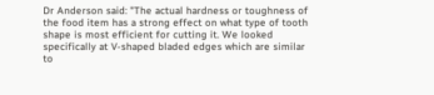Dr Anderson said: "The actual hardness or toughness of the food item has a strong effect on what type of tooth shape is most efficient for cutting it. We looked specifically at V-shaped bladed edges which are similar to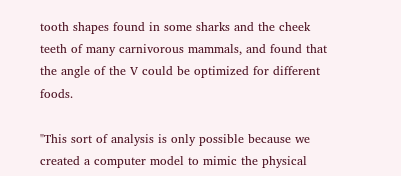tooth shapes found in some sharks and the cheek teeth of many carnivorous mammals, and found that the angle of the V could be optimized for different foods.

"This sort of analysis is only possible because we created a computer model to mimic the physical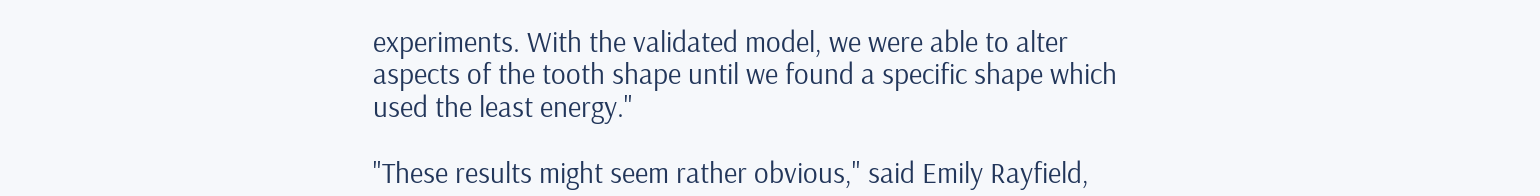experiments. With the validated model, we were able to alter aspects of the tooth shape until we found a specific shape which used the least energy."

"These results might seem rather obvious," said Emily Rayfield,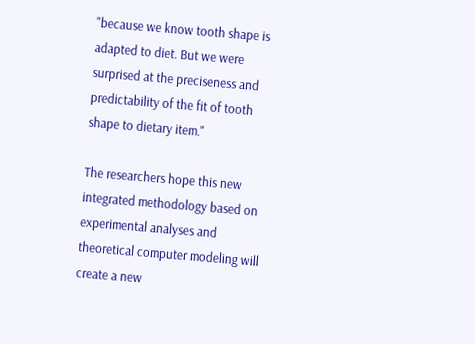"because we know tooth shape is adapted to diet. But we were surprised at the preciseness and predictability of the fit of tooth shape to dietary item."

The researchers hope this new integrated methodology based on experimental analyses and theoretical computer modeling will create a new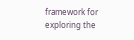framework for exploring the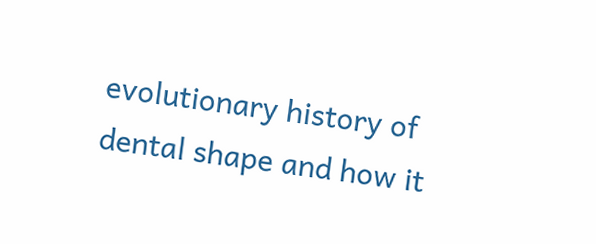evolutionary history of dental shape and how it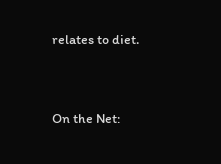relates to diet.


On the Net: